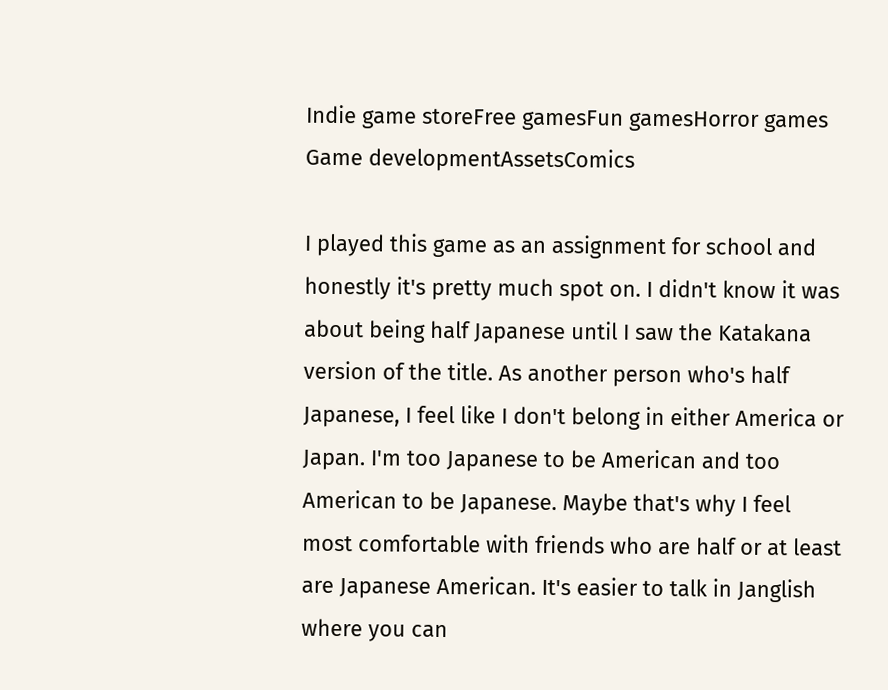Indie game storeFree gamesFun gamesHorror games
Game developmentAssetsComics

I played this game as an assignment for school and honestly it's pretty much spot on. I didn't know it was about being half Japanese until I saw the Katakana version of the title. As another person who's half Japanese, I feel like I don't belong in either America or Japan. I'm too Japanese to be American and too American to be Japanese. Maybe that's why I feel most comfortable with friends who are half or at least are Japanese American. It's easier to talk in Janglish where you can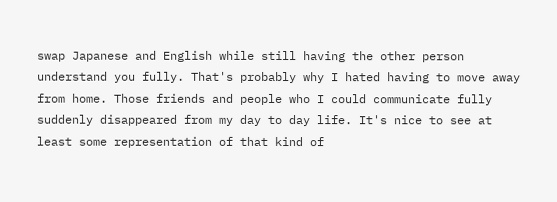swap Japanese and English while still having the other person understand you fully. That's probably why I hated having to move away from home. Those friends and people who I could communicate fully suddenly disappeared from my day to day life. It's nice to see at least some representation of that kind of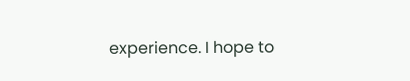experience. I hope to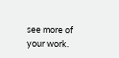see more of your work.